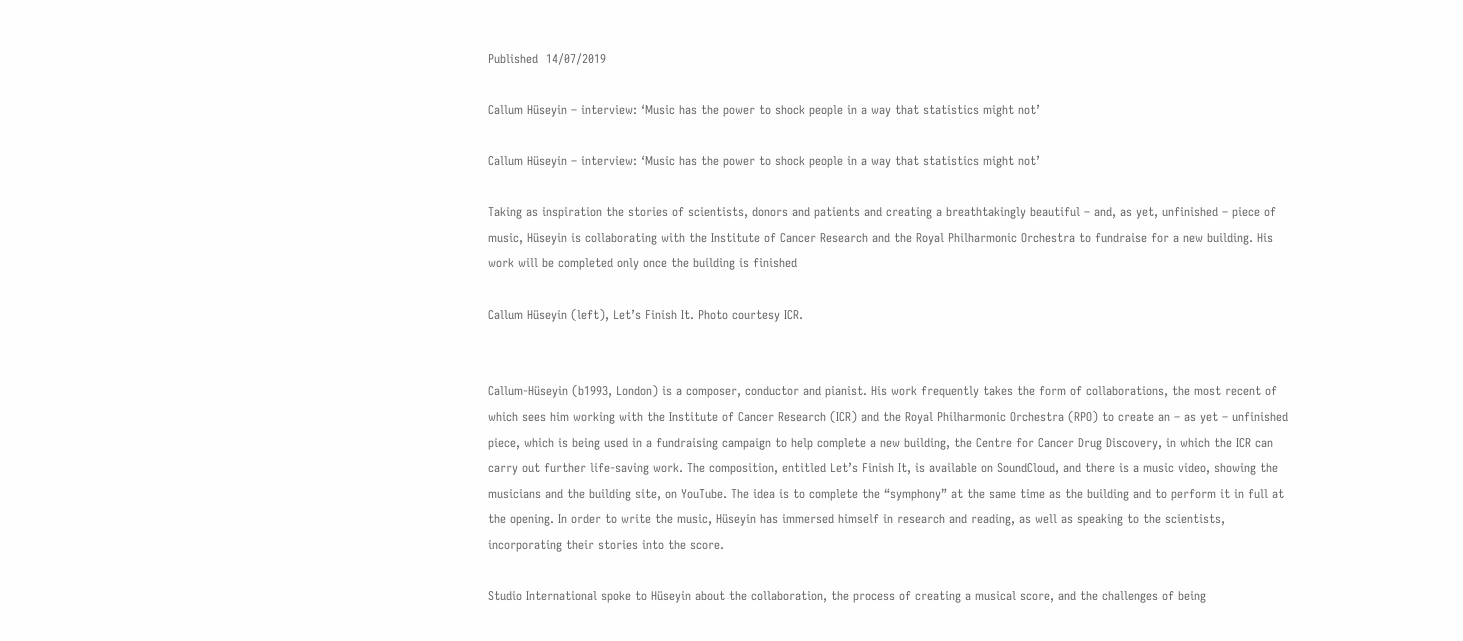Published  14/07/2019

Callum Hüseyin – interview: ‘Music has the power to shock people in a way that statistics might not’

Callum Hüseyin – interview: ‘Music has the power to shock people in a way that statistics might not’

Taking as inspiration the stories of scientists, donors and patients and creating a breathtakingly beautiful – and, as yet, unfinished – piece of music, Hüseyin is collaborating with the Institute of Cancer Research and the Royal Philharmonic Orchestra to fundraise for a new building. His work will be completed only once the building is finished

Callum Hüseyin (left), Let’s Finish It. Photo courtesy ICR.


Callum-Hüseyin (b1993, London) is a composer, conductor and pianist. His work frequently takes the form of collaborations, the most recent of which sees him working with the Institute of Cancer Research (ICR) and the Royal Philharmonic Orchestra (RPO) to create an – as yet – unfinished piece, which is being used in a fundraising campaign to help complete a new building, the Centre for Cancer Drug Discovery, in which the ICR can carry out further life-saving work. The composition, entitled Let’s Finish It, is available on SoundCloud, and there is a music video, showing the musicians and the building site, on YouTube. The idea is to complete the “symphony” at the same time as the building and to perform it in full at the opening. In order to write the music, Hüseyin has immersed himself in research and reading, as well as speaking to the scientists, incorporating their stories into the score.

Studio International spoke to Hüseyin about the collaboration, the process of creating a musical score, and the challenges of being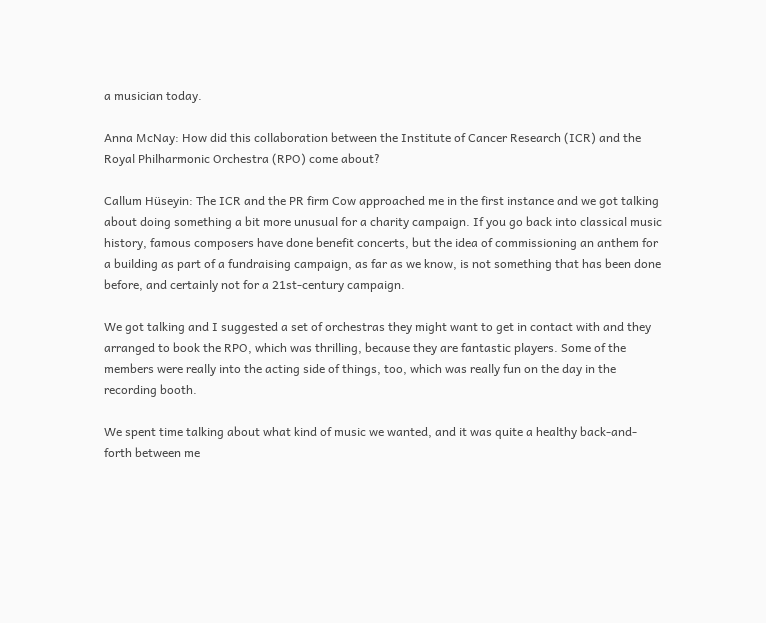a musician today.

Anna McNay: How did this collaboration between the Institute of Cancer Research (ICR) and the Royal Philharmonic Orchestra (RPO) come about?

Callum Hüseyin: The ICR and the PR firm Cow approached me in the first instance and we got talking about doing something a bit more unusual for a charity campaign. If you go back into classical music history, famous composers have done benefit concerts, but the idea of commissioning an anthem for a building as part of a fundraising campaign, as far as we know, is not something that has been done before, and certainly not for a 21st-century campaign.

We got talking and I suggested a set of orchestras they might want to get in contact with and they arranged to book the RPO, which was thrilling, because they are fantastic players. Some of the members were really into the acting side of things, too, which was really fun on the day in the recording booth.

We spent time talking about what kind of music we wanted, and it was quite a healthy back-and-forth between me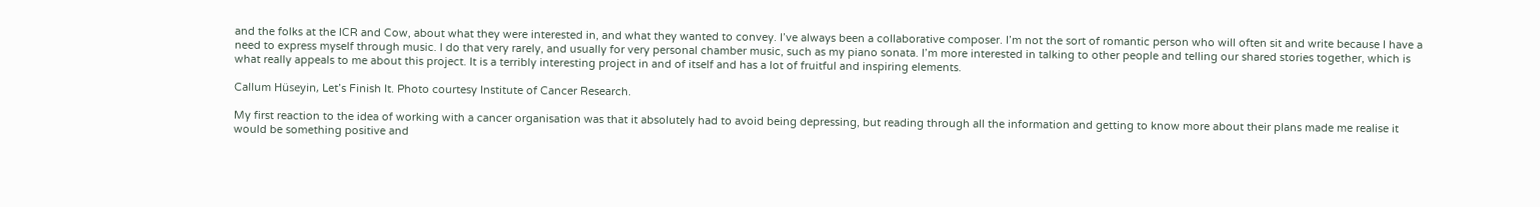and the folks at the ICR and Cow, about what they were interested in, and what they wanted to convey. I’ve always been a collaborative composer. I’m not the sort of romantic person who will often sit and write because I have a need to express myself through music. I do that very rarely, and usually for very personal chamber music, such as my piano sonata. I’m more interested in talking to other people and telling our shared stories together, which is what really appeals to me about this project. It is a terribly interesting project in and of itself and has a lot of fruitful and inspiring elements.

Callum Hüseyin, Let’s Finish It. Photo courtesy Institute of Cancer Research.

My first reaction to the idea of working with a cancer organisation was that it absolutely had to avoid being depressing, but reading through all the information and getting to know more about their plans made me realise it would be something positive and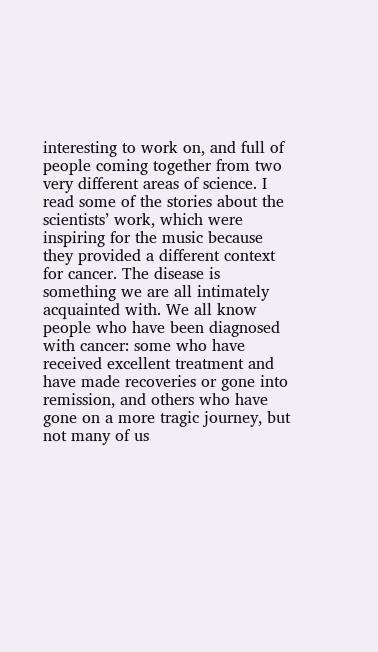interesting to work on, and full of people coming together from two very different areas of science. I read some of the stories about the scientists’ work, which were inspiring for the music because they provided a different context for cancer. The disease is something we are all intimately acquainted with. We all know people who have been diagnosed with cancer: some who have received excellent treatment and have made recoveries or gone into remission, and others who have gone on a more tragic journey, but not many of us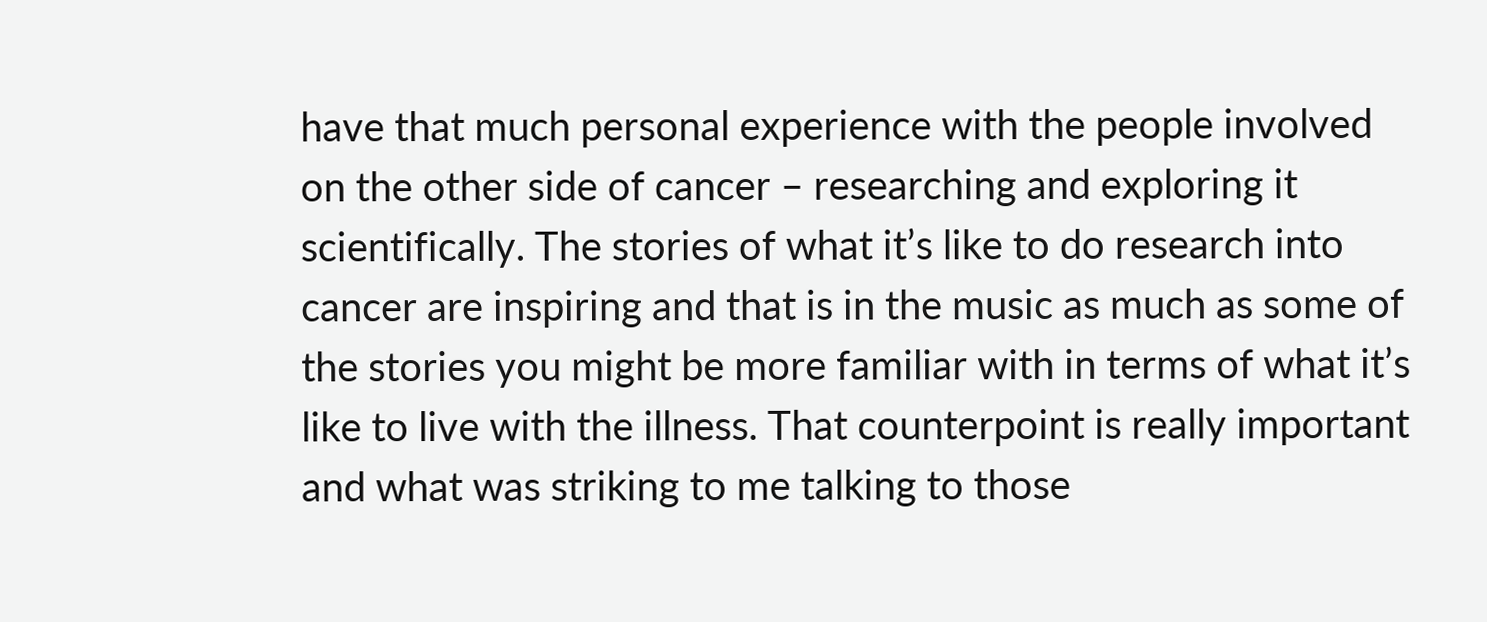have that much personal experience with the people involved on the other side of cancer – researching and exploring it scientifically. The stories of what it’s like to do research into cancer are inspiring and that is in the music as much as some of the stories you might be more familiar with in terms of what it’s like to live with the illness. That counterpoint is really important and what was striking to me talking to those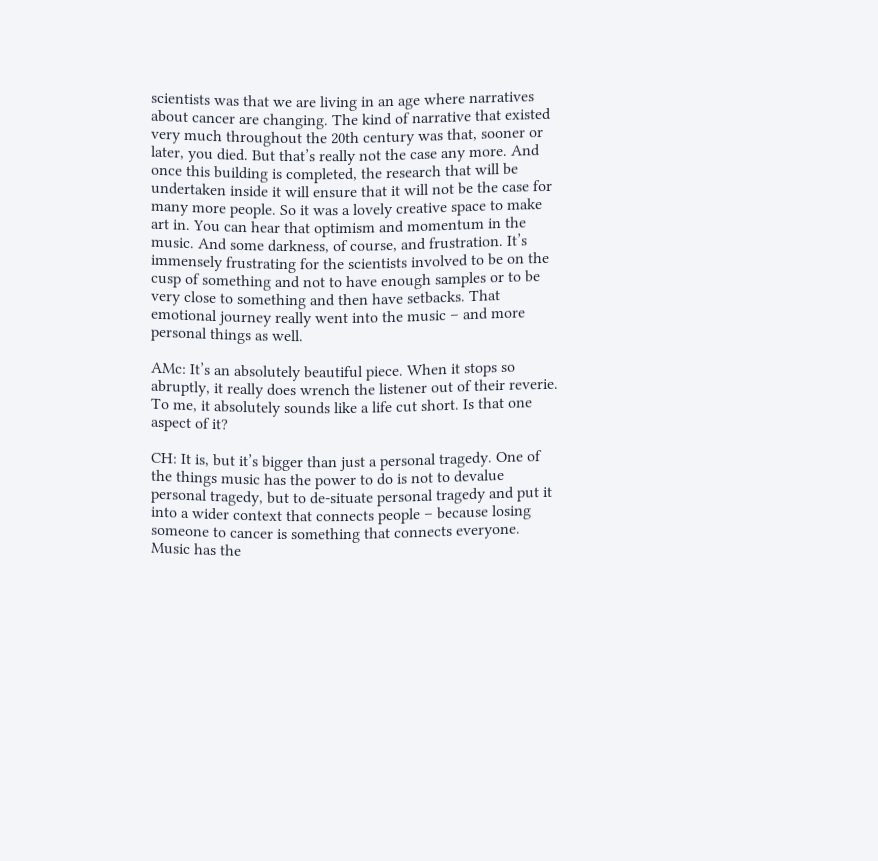scientists was that we are living in an age where narratives about cancer are changing. The kind of narrative that existed very much throughout the 20th century was that, sooner or later, you died. But that’s really not the case any more. And once this building is completed, the research that will be undertaken inside it will ensure that it will not be the case for many more people. So it was a lovely creative space to make art in. You can hear that optimism and momentum in the music. And some darkness, of course, and frustration. It’s immensely frustrating for the scientists involved to be on the cusp of something and not to have enough samples or to be very close to something and then have setbacks. That emotional journey really went into the music – and more personal things as well.

AMc: It’s an absolutely beautiful piece. When it stops so abruptly, it really does wrench the listener out of their reverie. To me, it absolutely sounds like a life cut short. Is that one aspect of it?

CH: It is, but it’s bigger than just a personal tragedy. One of the things music has the power to do is not to devalue personal tragedy, but to de-situate personal tragedy and put it into a wider context that connects people – because losing someone to cancer is something that connects everyone. Music has the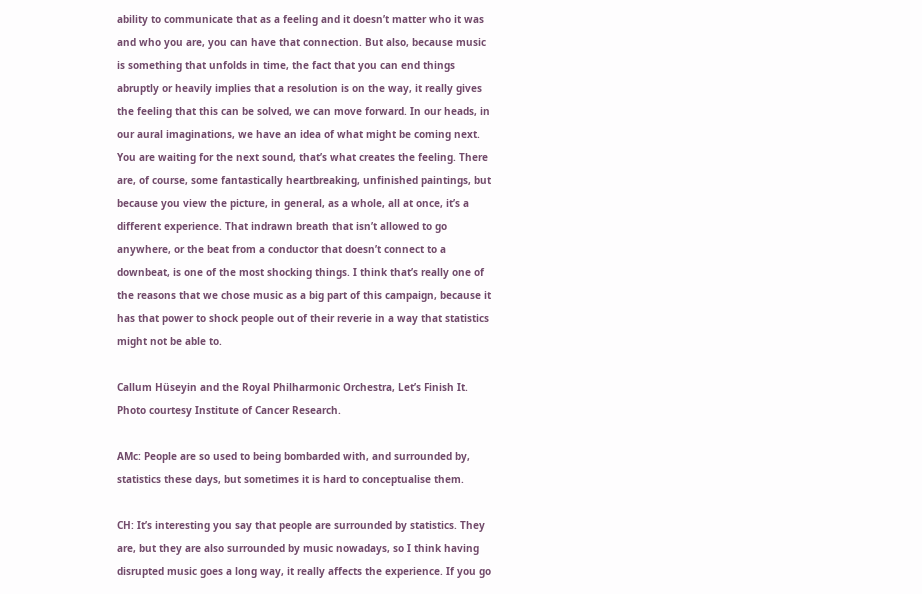ability to communicate that as a feeling and it doesn’t matter who it was and who you are, you can have that connection. But also, because music is something that unfolds in time, the fact that you can end things abruptly or heavily implies that a resolution is on the way, it really gives the feeling that this can be solved, we can move forward. In our heads, in our aural imaginations, we have an idea of what might be coming next. You are waiting for the next sound, that’s what creates the feeling. There are, of course, some fantastically heartbreaking, unfinished paintings, but because you view the picture, in general, as a whole, all at once, it’s a different experience. That indrawn breath that isn’t allowed to go anywhere, or the beat from a conductor that doesn’t connect to a downbeat, is one of the most shocking things. I think that’s really one of the reasons that we chose music as a big part of this campaign, because it has that power to shock people out of their reverie in a way that statistics might not be able to.

Callum Hüseyin and the Royal Philharmonic Orchestra, Let’s Finish It. Photo courtesy Institute of Cancer Research.

AMc: People are so used to being bombarded with, and surrounded by, statistics these days, but sometimes it is hard to conceptualise them.

CH: It’s interesting you say that people are surrounded by statistics. They are, but they are also surrounded by music nowadays, so I think having disrupted music goes a long way, it really affects the experience. If you go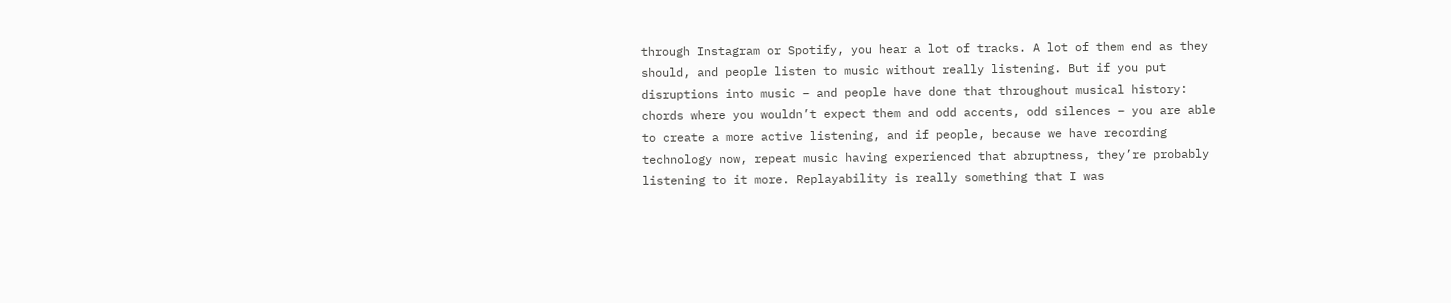through Instagram or Spotify, you hear a lot of tracks. A lot of them end as they should, and people listen to music without really listening. But if you put disruptions into music – and people have done that throughout musical history: chords where you wouldn’t expect them and odd accents, odd silences – you are able to create a more active listening, and if people, because we have recording technology now, repeat music having experienced that abruptness, they’re probably listening to it more. Replayability is really something that I was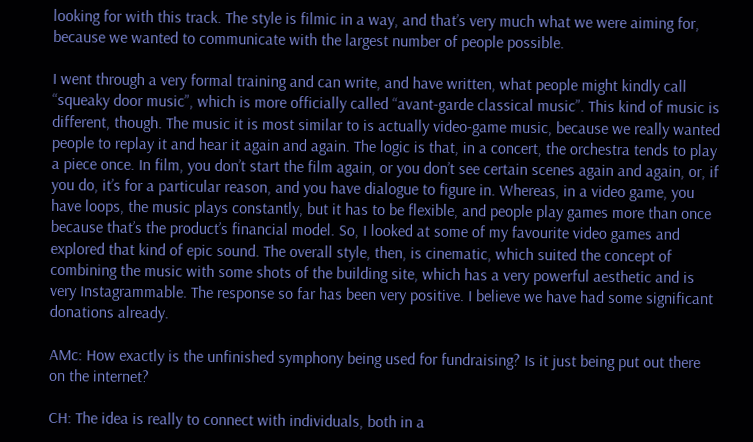looking for with this track. The style is filmic in a way, and that’s very much what we were aiming for, because we wanted to communicate with the largest number of people possible.

I went through a very formal training and can write, and have written, what people might kindly call “squeaky door music”, which is more officially called “avant-garde classical music”. This kind of music is different, though. The music it is most similar to is actually video-game music, because we really wanted people to replay it and hear it again and again. The logic is that, in a concert, the orchestra tends to play a piece once. In film, you don’t start the film again, or you don’t see certain scenes again and again, or, if you do, it’s for a particular reason, and you have dialogue to figure in. Whereas, in a video game, you have loops, the music plays constantly, but it has to be flexible, and people play games more than once because that’s the product’s financial model. So, I looked at some of my favourite video games and explored that kind of epic sound. The overall style, then, is cinematic, which suited the concept of combining the music with some shots of the building site, which has a very powerful aesthetic and is very Instagrammable. The response so far has been very positive. I believe we have had some significant donations already.

AMc: How exactly is the unfinished symphony being used for fundraising? Is it just being put out there on the internet?

CH: The idea is really to connect with individuals, both in a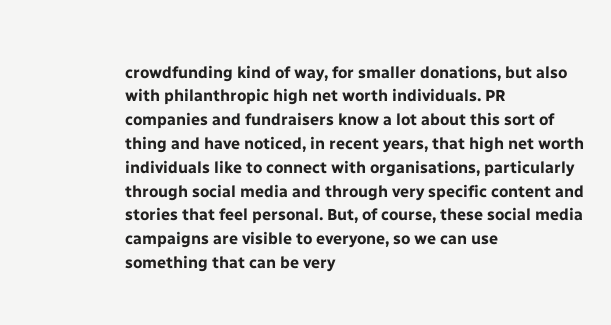crowdfunding kind of way, for smaller donations, but also with philanthropic high net worth individuals. PR companies and fundraisers know a lot about this sort of thing and have noticed, in recent years, that high net worth individuals like to connect with organisations, particularly through social media and through very specific content and stories that feel personal. But, of course, these social media campaigns are visible to everyone, so we can use something that can be very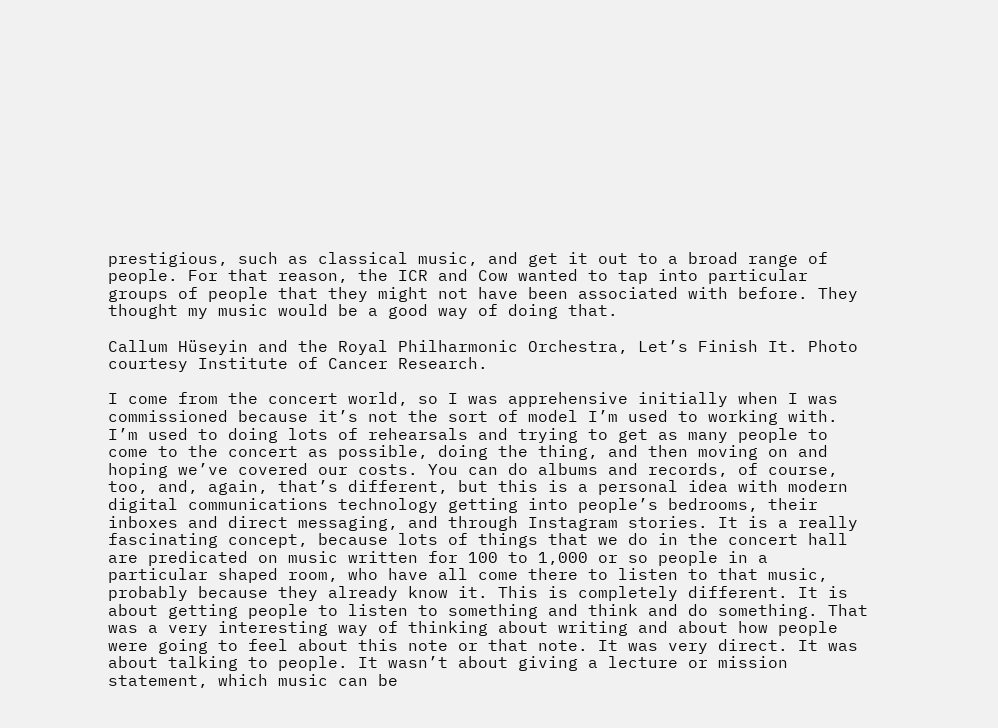prestigious, such as classical music, and get it out to a broad range of people. For that reason, the ICR and Cow wanted to tap into particular groups of people that they might not have been associated with before. They thought my music would be a good way of doing that.

Callum Hüseyin and the Royal Philharmonic Orchestra, Let’s Finish It. Photo courtesy Institute of Cancer Research.

I come from the concert world, so I was apprehensive initially when I was commissioned because it’s not the sort of model I’m used to working with. I’m used to doing lots of rehearsals and trying to get as many people to come to the concert as possible, doing the thing, and then moving on and hoping we’ve covered our costs. You can do albums and records, of course, too, and, again, that’s different, but this is a personal idea with modern digital communications technology getting into people’s bedrooms, their inboxes and direct messaging, and through Instagram stories. It is a really fascinating concept, because lots of things that we do in the concert hall are predicated on music written for 100 to 1,000 or so people in a particular shaped room, who have all come there to listen to that music, probably because they already know it. This is completely different. It is about getting people to listen to something and think and do something. That was a very interesting way of thinking about writing and about how people were going to feel about this note or that note. It was very direct. It was about talking to people. It wasn’t about giving a lecture or mission statement, which music can be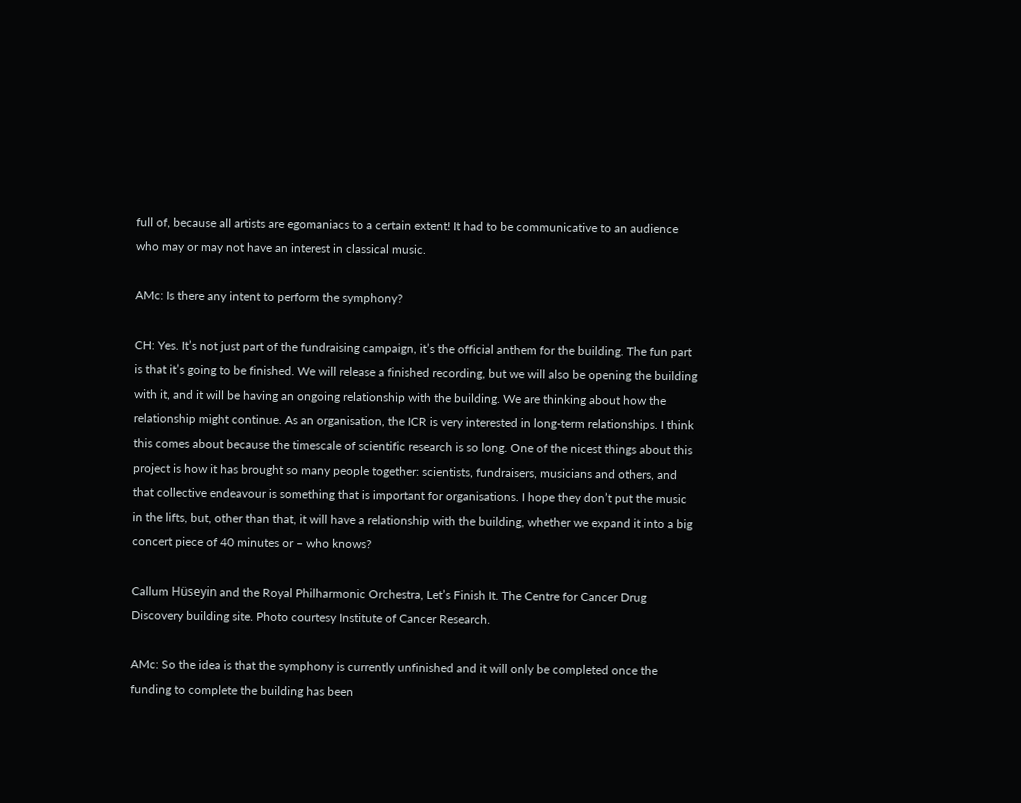full of, because all artists are egomaniacs to a certain extent! It had to be communicative to an audience who may or may not have an interest in classical music.

AMc: Is there any intent to perform the symphony?

CH: Yes. It’s not just part of the fundraising campaign, it’s the official anthem for the building. The fun part is that it’s going to be finished. We will release a finished recording, but we will also be opening the building with it, and it will be having an ongoing relationship with the building. We are thinking about how the relationship might continue. As an organisation, the ICR is very interested in long-term relationships. I think this comes about because the timescale of scientific research is so long. One of the nicest things about this project is how it has brought so many people together: scientists, fundraisers, musicians and others, and that collective endeavour is something that is important for organisations. I hope they don’t put the music in the lifts, but, other than that, it will have a relationship with the building, whether we expand it into a big concert piece of 40 minutes or – who knows?

Callum Hüseyin and the Royal Philharmonic Orchestra, Let’s Finish It. The Centre for Cancer Drug Discovery building site. Photo courtesy Institute of Cancer Research.

AMc: So the idea is that the symphony is currently unfinished and it will only be completed once the funding to complete the building has been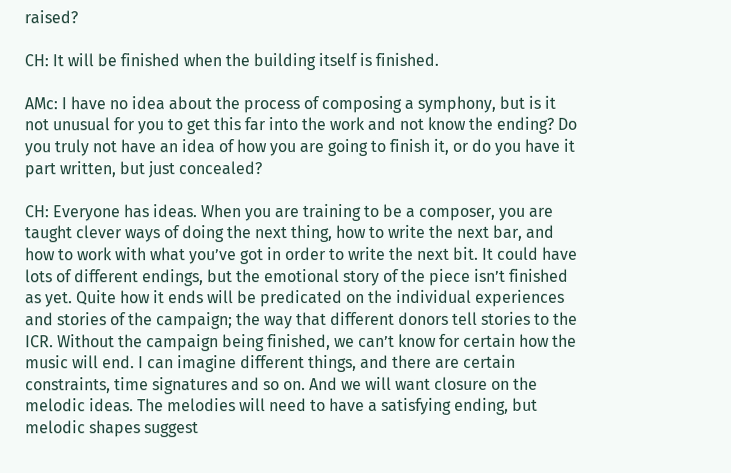raised?

CH: It will be finished when the building itself is finished.

AMc: I have no idea about the process of composing a symphony, but is it not unusual for you to get this far into the work and not know the ending? Do you truly not have an idea of how you are going to finish it, or do you have it part written, but just concealed?

CH: Everyone has ideas. When you are training to be a composer, you are taught clever ways of doing the next thing, how to write the next bar, and how to work with what you’ve got in order to write the next bit. It could have lots of different endings, but the emotional story of the piece isn’t finished as yet. Quite how it ends will be predicated on the individual experiences and stories of the campaign; the way that different donors tell stories to the ICR. Without the campaign being finished, we can’t know for certain how the music will end. I can imagine different things, and there are certain constraints, time signatures and so on. And we will want closure on the melodic ideas. The melodies will need to have a satisfying ending, but melodic shapes suggest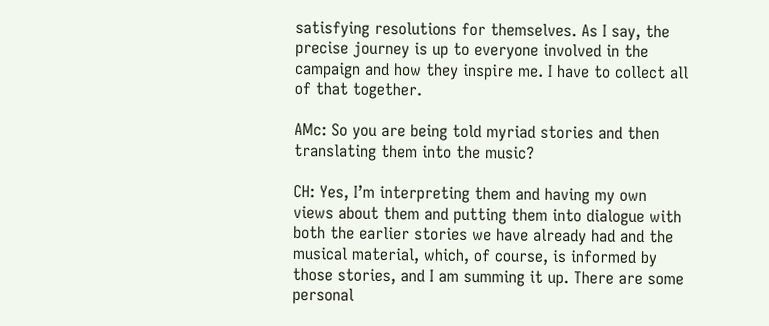satisfying resolutions for themselves. As I say, the precise journey is up to everyone involved in the campaign and how they inspire me. I have to collect all of that together.

AMc: So you are being told myriad stories and then translating them into the music?

CH: Yes, I’m interpreting them and having my own views about them and putting them into dialogue with both the earlier stories we have already had and the musical material, which, of course, is informed by those stories, and I am summing it up. There are some personal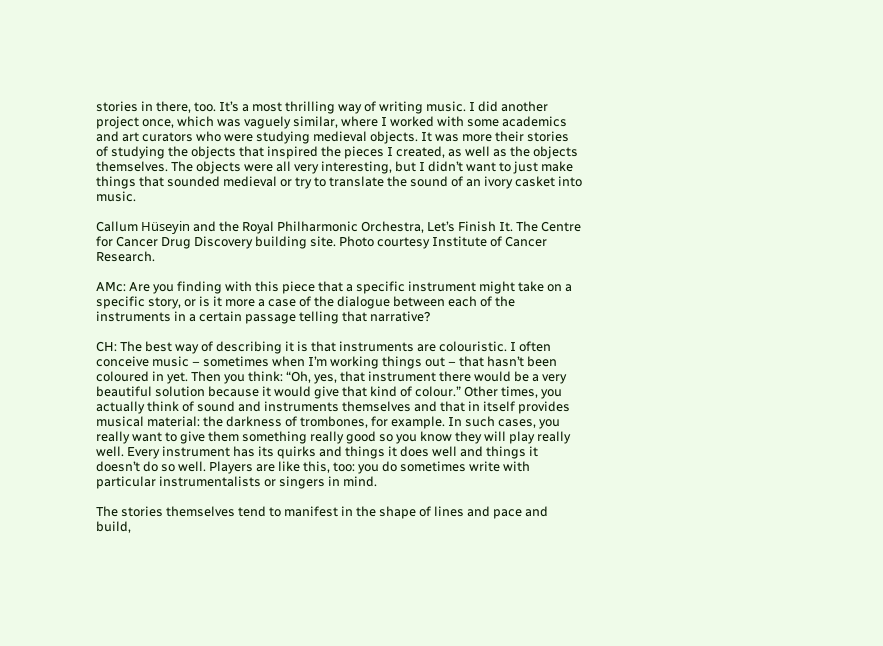stories in there, too. It’s a most thrilling way of writing music. I did another project once, which was vaguely similar, where I worked with some academics and art curators who were studying medieval objects. It was more their stories of studying the objects that inspired the pieces I created, as well as the objects themselves. The objects were all very interesting, but I didn’t want to just make things that sounded medieval or try to translate the sound of an ivory casket into music.

Callum Hüseyin and the Royal Philharmonic Orchestra, Let’s Finish It. The Centre for Cancer Drug Discovery building site. Photo courtesy Institute of Cancer Research.

AMc: Are you finding with this piece that a specific instrument might take on a specific story, or is it more a case of the dialogue between each of the instruments in a certain passage telling that narrative?

CH: The best way of describing it is that instruments are colouristic. I often conceive music – sometimes when I’m working things out – that hasn’t been coloured in yet. Then you think: “Oh, yes, that instrument there would be a very beautiful solution because it would give that kind of colour.” Other times, you actually think of sound and instruments themselves and that in itself provides musical material: the darkness of trombones, for example. In such cases, you really want to give them something really good so you know they will play really well. Every instrument has its quirks and things it does well and things it doesn’t do so well. Players are like this, too: you do sometimes write with particular instrumentalists or singers in mind.

The stories themselves tend to manifest in the shape of lines and pace and build,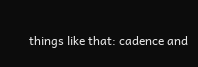things like that: cadence and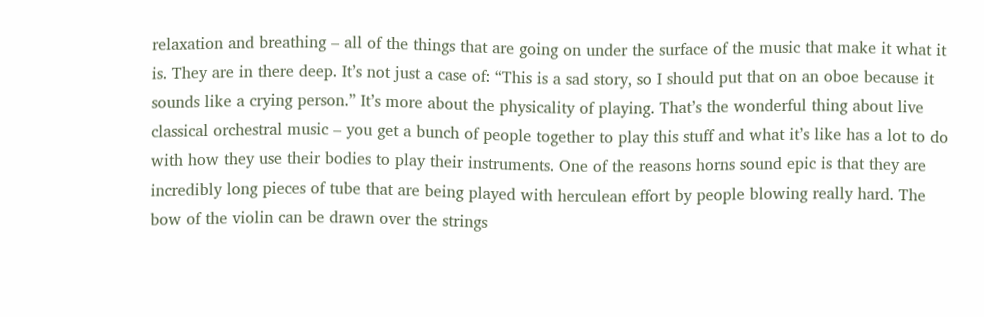relaxation and breathing – all of the things that are going on under the surface of the music that make it what it is. They are in there deep. It’s not just a case of: “This is a sad story, so I should put that on an oboe because it sounds like a crying person.” It’s more about the physicality of playing. That’s the wonderful thing about live classical orchestral music – you get a bunch of people together to play this stuff and what it’s like has a lot to do with how they use their bodies to play their instruments. One of the reasons horns sound epic is that they are incredibly long pieces of tube that are being played with herculean effort by people blowing really hard. The bow of the violin can be drawn over the strings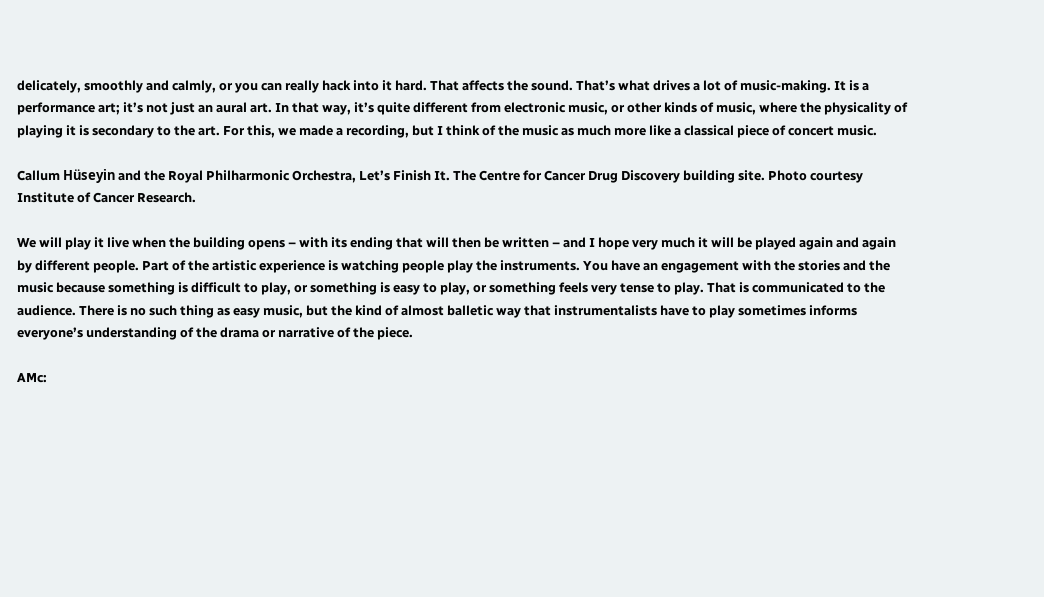delicately, smoothly and calmly, or you can really hack into it hard. That affects the sound. That’s what drives a lot of music-making. It is a performance art; it’s not just an aural art. In that way, it’s quite different from electronic music, or other kinds of music, where the physicality of playing it is secondary to the art. For this, we made a recording, but I think of the music as much more like a classical piece of concert music.

Callum Hüseyin and the Royal Philharmonic Orchestra, Let’s Finish It. The Centre for Cancer Drug Discovery building site. Photo courtesy Institute of Cancer Research.

We will play it live when the building opens – with its ending that will then be written – and I hope very much it will be played again and again by different people. Part of the artistic experience is watching people play the instruments. You have an engagement with the stories and the music because something is difficult to play, or something is easy to play, or something feels very tense to play. That is communicated to the audience. There is no such thing as easy music, but the kind of almost balletic way that instrumentalists have to play sometimes informs everyone’s understanding of the drama or narrative of the piece.

AMc: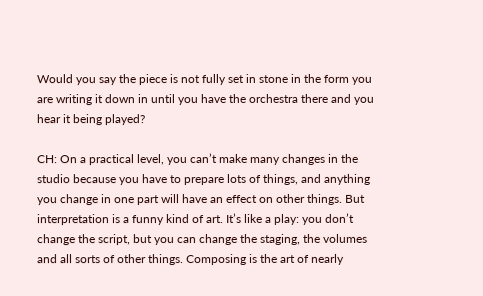Would you say the piece is not fully set in stone in the form you are writing it down in until you have the orchestra there and you hear it being played?

CH: On a practical level, you can’t make many changes in the studio because you have to prepare lots of things, and anything you change in one part will have an effect on other things. But interpretation is a funny kind of art. It’s like a play: you don’t change the script, but you can change the staging, the volumes and all sorts of other things. Composing is the art of nearly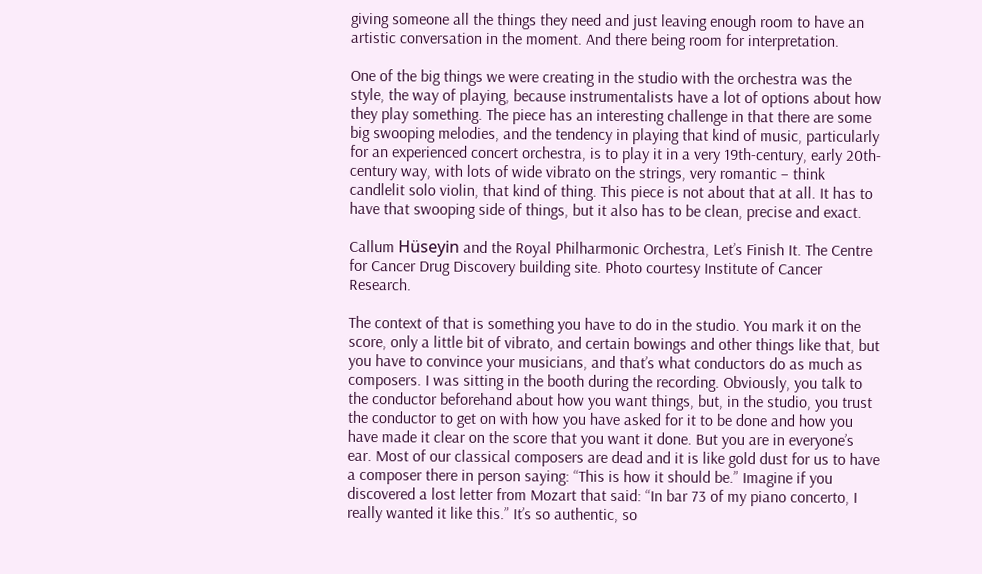giving someone all the things they need and just leaving enough room to have an artistic conversation in the moment. And there being room for interpretation.

One of the big things we were creating in the studio with the orchestra was the style, the way of playing, because instrumentalists have a lot of options about how they play something. The piece has an interesting challenge in that there are some big swooping melodies, and the tendency in playing that kind of music, particularly for an experienced concert orchestra, is to play it in a very 19th-century, early 20th-century way, with lots of wide vibrato on the strings, very romantic – think candlelit solo violin, that kind of thing. This piece is not about that at all. It has to have that swooping side of things, but it also has to be clean, precise and exact.

Callum Hüseyin and the Royal Philharmonic Orchestra, Let’s Finish It. The Centre for Cancer Drug Discovery building site. Photo courtesy Institute of Cancer Research.

The context of that is something you have to do in the studio. You mark it on the score, only a little bit of vibrato, and certain bowings and other things like that, but you have to convince your musicians, and that’s what conductors do as much as composers. I was sitting in the booth during the recording. Obviously, you talk to the conductor beforehand about how you want things, but, in the studio, you trust the conductor to get on with how you have asked for it to be done and how you have made it clear on the score that you want it done. But you are in everyone’s ear. Most of our classical composers are dead and it is like gold dust for us to have a composer there in person saying: “This is how it should be.” Imagine if you discovered a lost letter from Mozart that said: “In bar 73 of my piano concerto, I really wanted it like this.” It’s so authentic, so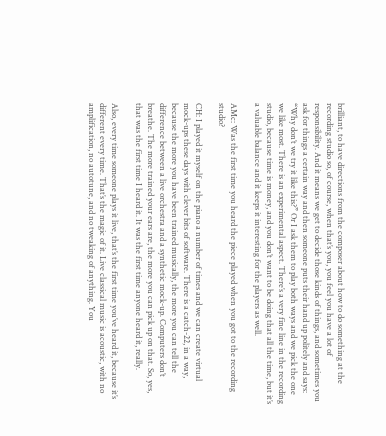brilliant, to have directions from the composer about how to do something at the recording studio so, of course, when that’s you, you feel you have a lot of responsibility. And it means we get to decide those kinds of things, and sometimes you ask for things a certain way and then someone puts their hand up politely and says: “Why don’t we try it like this?” Or I ask them to play both ways and we pick the one we like most. There is an experimental aspect. There’s a very fine line in the recording studio, because time is money, and you don’t want to be doing that all the time, but it’s a valuable balance and it keeps it interesting for the players as well.

AMc: Was the first time you heard the piece played when you got to the recording studio?

CH: I played it myself on the piano a number of times and we can create virtual mock-ups these days with clever bits of software. There is a catch-22, in a way, because the more you have been trained musically, the more you can tell the difference between a live orchestra and a synthetic mock-up. Computers don’t breathe. The more trained your ears are, the more you can pick up on that. So, yes, that was the first time I heard it. It was the first time anyone heard it, really.

Also, every time someone plays it live, that’s the first time you’ve heard it, because it’s different every time. That’s the magic of it. Live classical music is acoustic, with no amplification, no autotune, and no tweaking of anything. You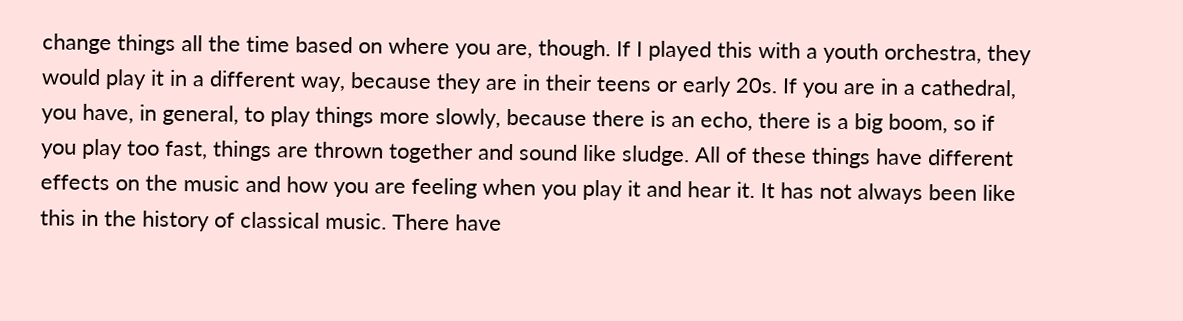change things all the time based on where you are, though. If I played this with a youth orchestra, they would play it in a different way, because they are in their teens or early 20s. If you are in a cathedral, you have, in general, to play things more slowly, because there is an echo, there is a big boom, so if you play too fast, things are thrown together and sound like sludge. All of these things have different effects on the music and how you are feeling when you play it and hear it. It has not always been like this in the history of classical music. There have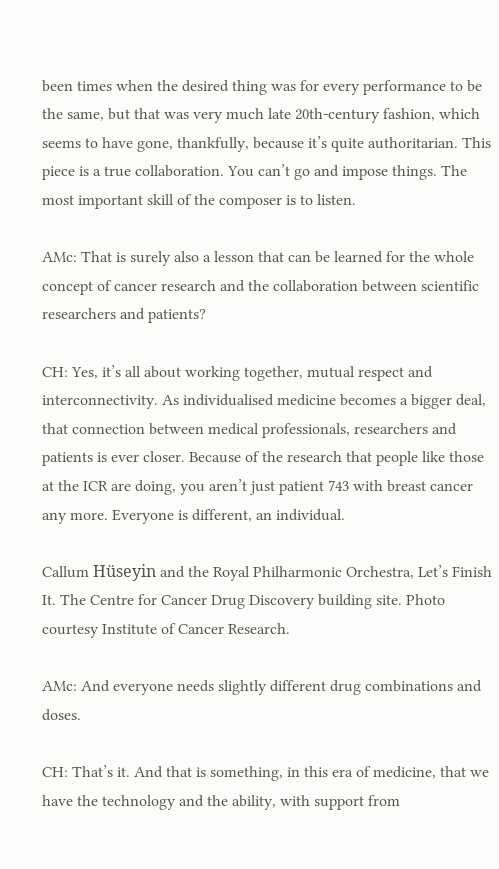been times when the desired thing was for every performance to be the same, but that was very much late 20th-century fashion, which seems to have gone, thankfully, because it’s quite authoritarian. This piece is a true collaboration. You can’t go and impose things. The most important skill of the composer is to listen.

AMc: That is surely also a lesson that can be learned for the whole concept of cancer research and the collaboration between scientific researchers and patients?

CH: Yes, it’s all about working together, mutual respect and interconnectivity. As individualised medicine becomes a bigger deal, that connection between medical professionals, researchers and patients is ever closer. Because of the research that people like those at the ICR are doing, you aren’t just patient 743 with breast cancer any more. Everyone is different, an individual.

Callum Hüseyin and the Royal Philharmonic Orchestra, Let’s Finish It. The Centre for Cancer Drug Discovery building site. Photo courtesy Institute of Cancer Research.

AMc: And everyone needs slightly different drug combinations and doses.

CH: That’s it. And that is something, in this era of medicine, that we have the technology and the ability, with support from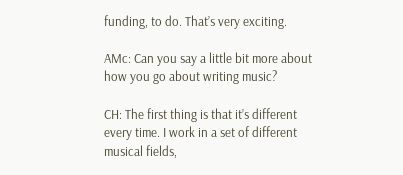funding, to do. That’s very exciting.

AMc: Can you say a little bit more about how you go about writing music?

CH: The first thing is that it’s different every time. I work in a set of different musical fields,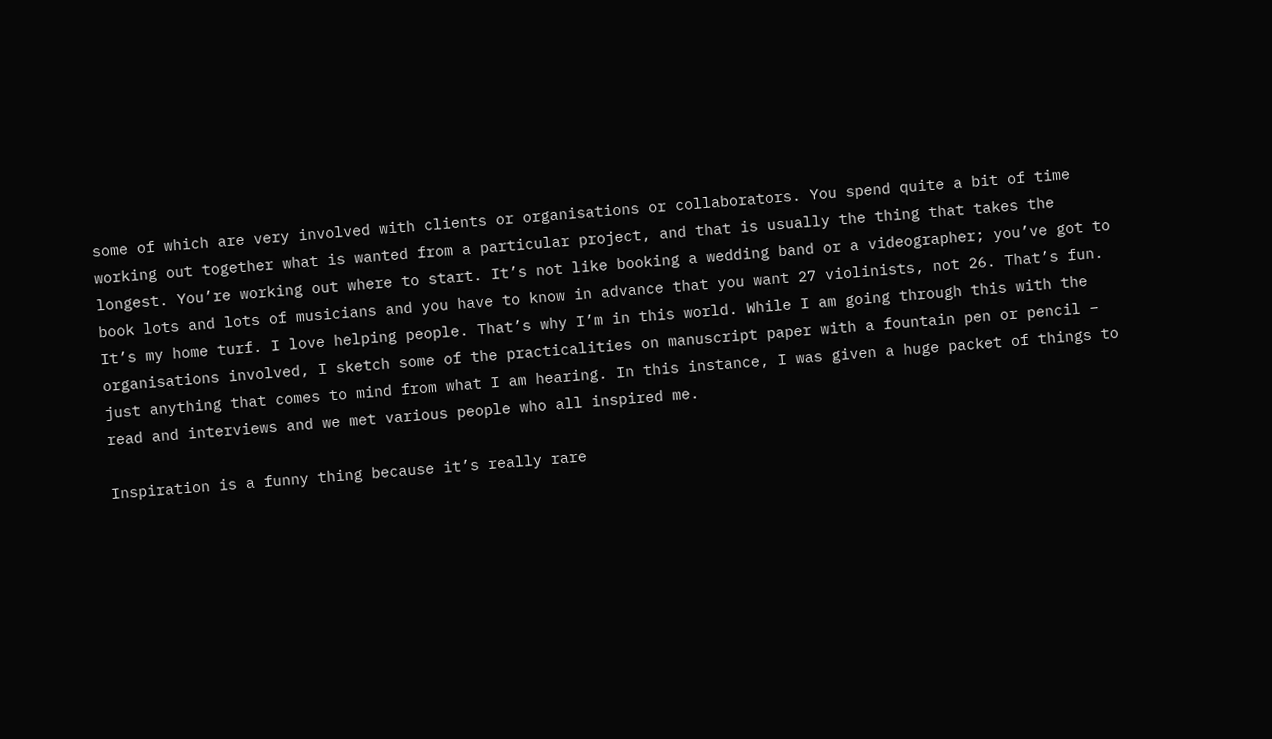some of which are very involved with clients or organisations or collaborators. You spend quite a bit of time working out together what is wanted from a particular project, and that is usually the thing that takes the longest. You’re working out where to start. It’s not like booking a wedding band or a videographer; you’ve got to book lots and lots of musicians and you have to know in advance that you want 27 violinists, not 26. That’s fun. It’s my home turf. I love helping people. That’s why I’m in this world. While I am going through this with the organisations involved, I sketch some of the practicalities on manuscript paper with a fountain pen or pencil – just anything that comes to mind from what I am hearing. In this instance, I was given a huge packet of things to read and interviews and we met various people who all inspired me.

Inspiration is a funny thing because it’s really rare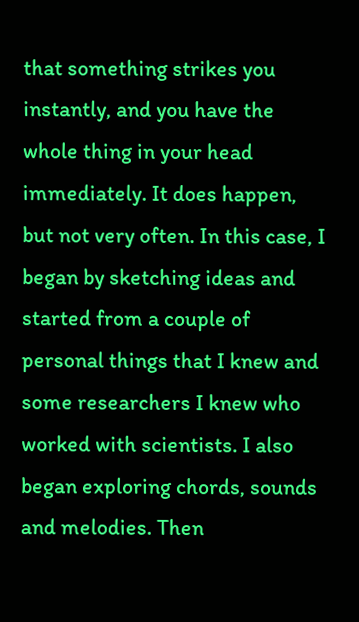that something strikes you instantly, and you have the whole thing in your head immediately. It does happen, but not very often. In this case, I began by sketching ideas and started from a couple of personal things that I knew and some researchers I knew who worked with scientists. I also began exploring chords, sounds and melodies. Then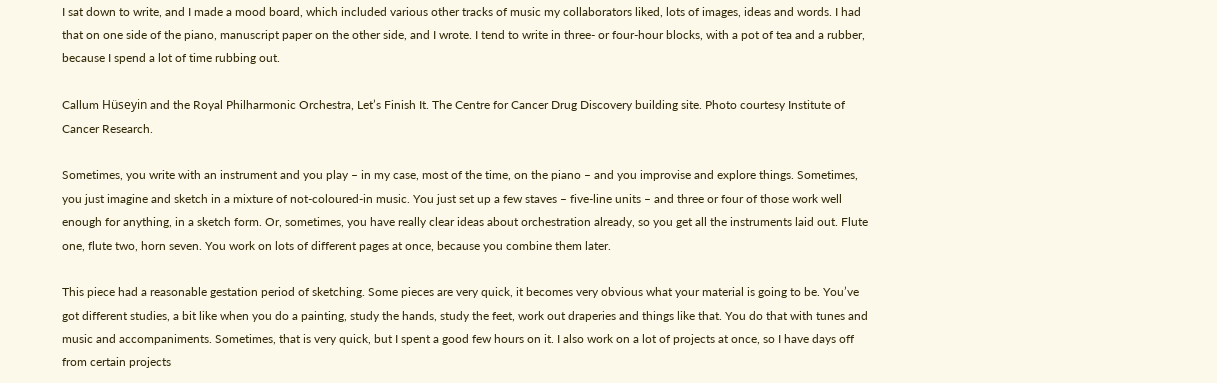I sat down to write, and I made a mood board, which included various other tracks of music my collaborators liked, lots of images, ideas and words. I had that on one side of the piano, manuscript paper on the other side, and I wrote. I tend to write in three- or four-hour blocks, with a pot of tea and a rubber, because I spend a lot of time rubbing out.

Callum Hüseyin and the Royal Philharmonic Orchestra, Let’s Finish It. The Centre for Cancer Drug Discovery building site. Photo courtesy Institute of Cancer Research.

Sometimes, you write with an instrument and you play – in my case, most of the time, on the piano – and you improvise and explore things. Sometimes, you just imagine and sketch in a mixture of not-coloured-in music. You just set up a few staves – five-line units – and three or four of those work well enough for anything, in a sketch form. Or, sometimes, you have really clear ideas about orchestration already, so you get all the instruments laid out. Flute one, flute two, horn seven. You work on lots of different pages at once, because you combine them later.

This piece had a reasonable gestation period of sketching. Some pieces are very quick, it becomes very obvious what your material is going to be. You’ve got different studies, a bit like when you do a painting, study the hands, study the feet, work out draperies and things like that. You do that with tunes and music and accompaniments. Sometimes, that is very quick, but I spent a good few hours on it. I also work on a lot of projects at once, so I have days off from certain projects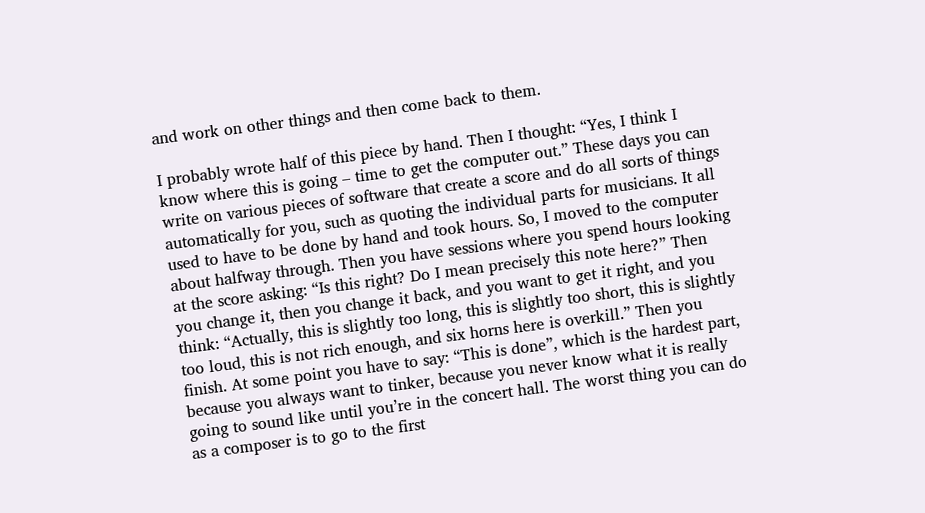and work on other things and then come back to them.

I probably wrote half of this piece by hand. Then I thought: “Yes, I think I know where this is going – time to get the computer out.” These days you can write on various pieces of software that create a score and do all sorts of things automatically for you, such as quoting the individual parts for musicians. It all used to have to be done by hand and took hours. So, I moved to the computer about halfway through. Then you have sessions where you spend hours looking at the score asking: “Is this right? Do I mean precisely this note here?” Then you change it, then you change it back, and you want to get it right, and you think: “Actually, this is slightly too long, this is slightly too short, this is slightly too loud, this is not rich enough, and six horns here is overkill.” Then you finish. At some point you have to say: “This is done”, which is the hardest part, because you always want to tinker, because you never know what it is really going to sound like until you’re in the concert hall. The worst thing you can do as a composer is to go to the first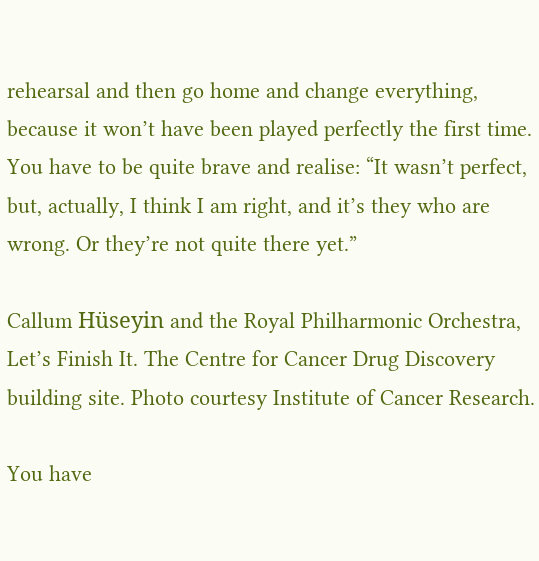rehearsal and then go home and change everything, because it won’t have been played perfectly the first time. You have to be quite brave and realise: “It wasn’t perfect, but, actually, I think I am right, and it’s they who are wrong. Or they’re not quite there yet.”

Callum Hüseyin and the Royal Philharmonic Orchestra, Let’s Finish It. The Centre for Cancer Drug Discovery building site. Photo courtesy Institute of Cancer Research.

You have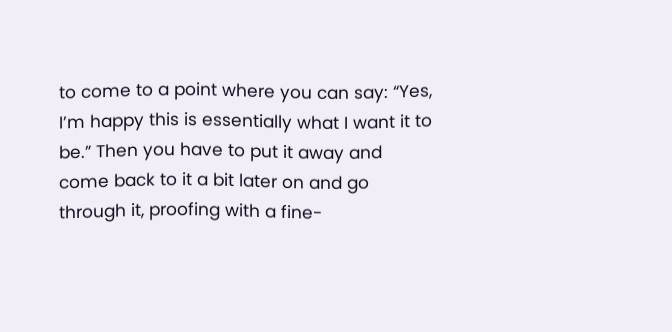to come to a point where you can say: “Yes, I’m happy this is essentially what I want it to be.” Then you have to put it away and come back to it a bit later on and go through it, proofing with a fine-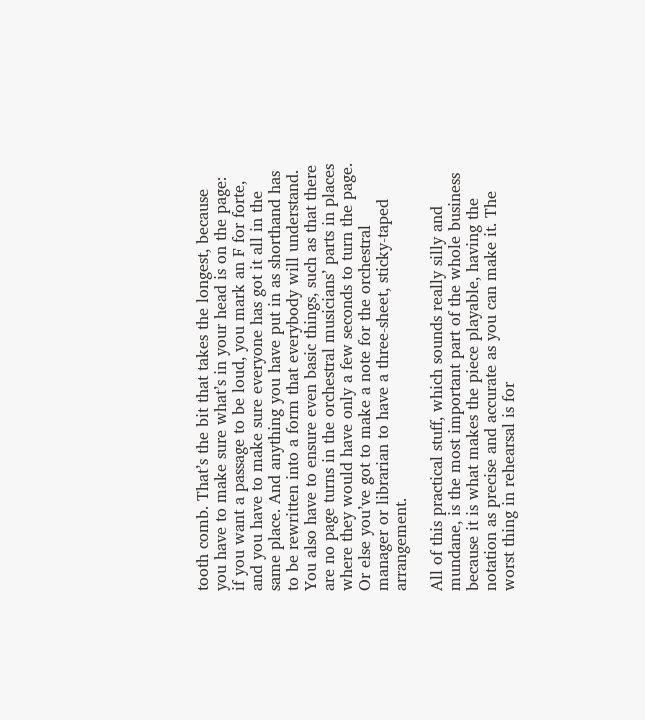tooth comb. That’s the bit that takes the longest, because you have to make sure what’s in your head is on the page: if you want a passage to be loud, you mark an F for forte, and you have to make sure everyone has got it all in the same place. And anything you have put in as shorthand has to be rewritten into a form that everybody will understand. You also have to ensure even basic things, such as that there are no page turns in the orchestral musicians’ parts in places where they would have only a few seconds to turn the page. Or else you’ve got to make a note for the orchestral manager or librarian to have a three-sheet, sticky-taped arrangement.

All of this practical stuff, which sounds really silly and mundane, is the most important part of the whole business because it is what makes the piece playable, having the notation as precise and accurate as you can make it. The worst thing in rehearsal is for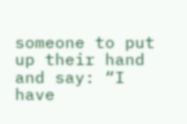someone to put up their hand and say: “I have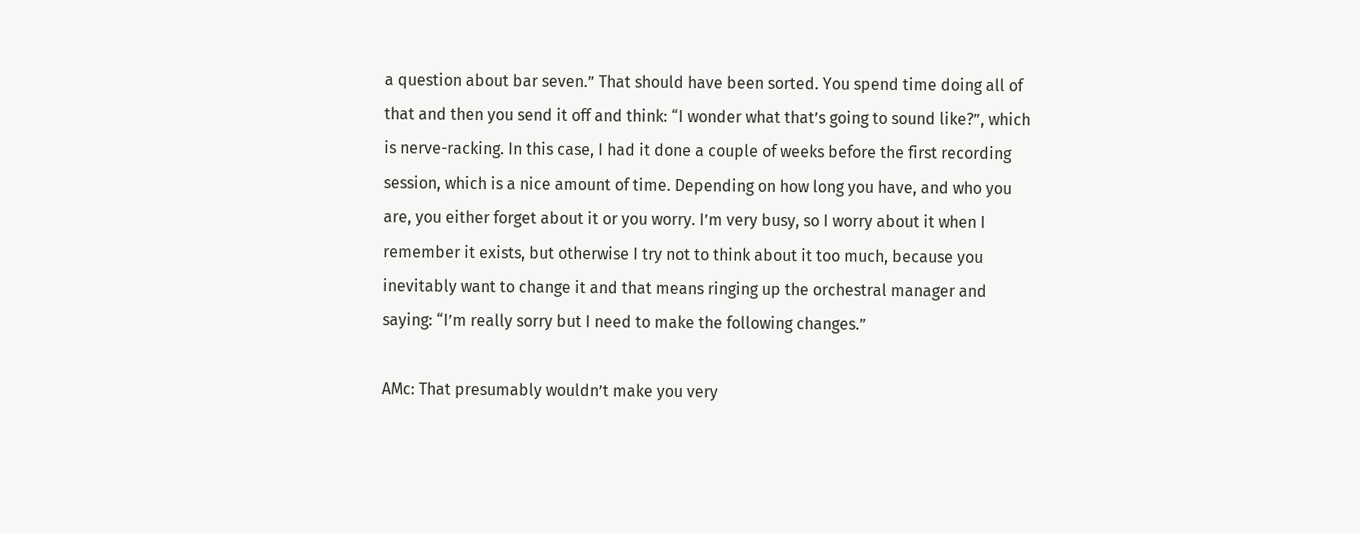a question about bar seven.” That should have been sorted. You spend time doing all of that and then you send it off and think: “I wonder what that’s going to sound like?”, which is nerve-racking. In this case, I had it done a couple of weeks before the first recording session, which is a nice amount of time. Depending on how long you have, and who you are, you either forget about it or you worry. I’m very busy, so I worry about it when I remember it exists, but otherwise I try not to think about it too much, because you inevitably want to change it and that means ringing up the orchestral manager and saying: “I’m really sorry but I need to make the following changes.”

AMc: That presumably wouldn’t make you very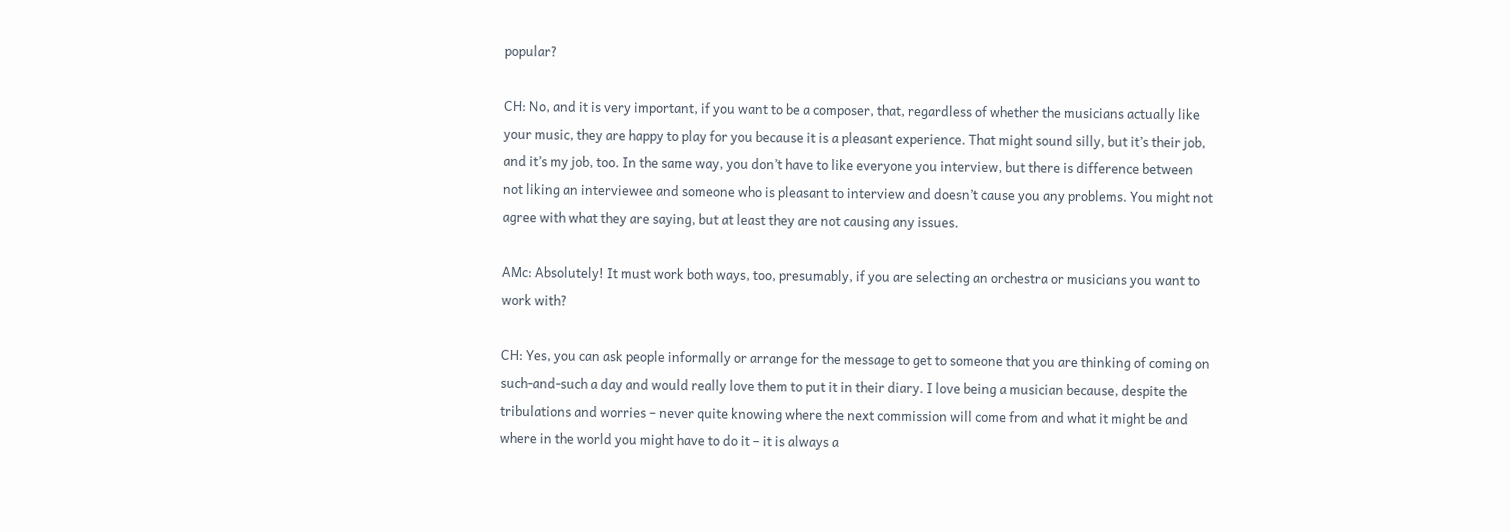popular?

CH: No, and it is very important, if you want to be a composer, that, regardless of whether the musicians actually like your music, they are happy to play for you because it is a pleasant experience. That might sound silly, but it’s their job, and it’s my job, too. In the same way, you don’t have to like everyone you interview, but there is difference between not liking an interviewee and someone who is pleasant to interview and doesn’t cause you any problems. You might not agree with what they are saying, but at least they are not causing any issues.

AMc: Absolutely! It must work both ways, too, presumably, if you are selecting an orchestra or musicians you want to work with?

CH: Yes, you can ask people informally or arrange for the message to get to someone that you are thinking of coming on such-and-such a day and would really love them to put it in their diary. I love being a musician because, despite the tribulations and worries – never quite knowing where the next commission will come from and what it might be and where in the world you might have to do it – it is always a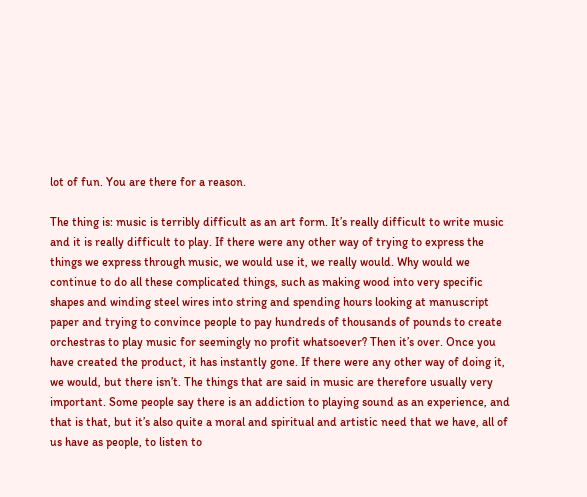lot of fun. You are there for a reason.

The thing is: music is terribly difficult as an art form. It’s really difficult to write music and it is really difficult to play. If there were any other way of trying to express the things we express through music, we would use it, we really would. Why would we continue to do all these complicated things, such as making wood into very specific shapes and winding steel wires into string and spending hours looking at manuscript paper and trying to convince people to pay hundreds of thousands of pounds to create orchestras to play music for seemingly no profit whatsoever? Then it’s over. Once you have created the product, it has instantly gone. If there were any other way of doing it, we would, but there isn’t. The things that are said in music are therefore usually very important. Some people say there is an addiction to playing sound as an experience, and that is that, but it’s also quite a moral and spiritual and artistic need that we have, all of us have as people, to listen to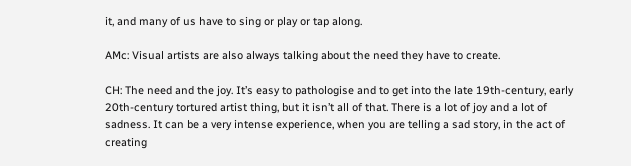it, and many of us have to sing or play or tap along.

AMc: Visual artists are also always talking about the need they have to create.

CH: The need and the joy. It’s easy to pathologise and to get into the late 19th-century, early 20th-century tortured artist thing, but it isn’t all of that. There is a lot of joy and a lot of sadness. It can be a very intense experience, when you are telling a sad story, in the act of creating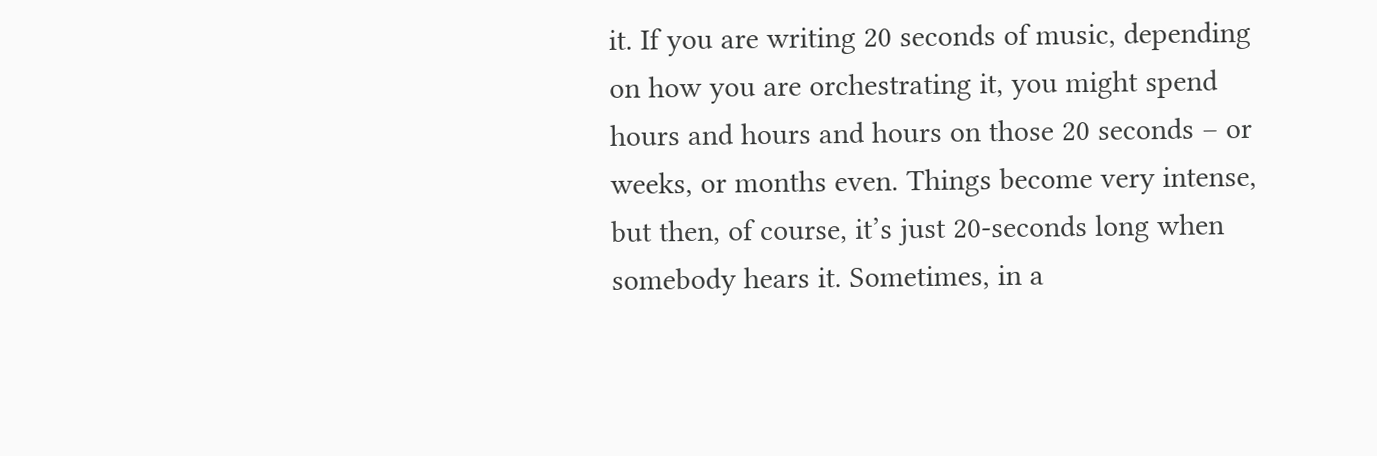it. If you are writing 20 seconds of music, depending on how you are orchestrating it, you might spend hours and hours and hours on those 20 seconds – or weeks, or months even. Things become very intense, but then, of course, it’s just 20-seconds long when somebody hears it. Sometimes, in a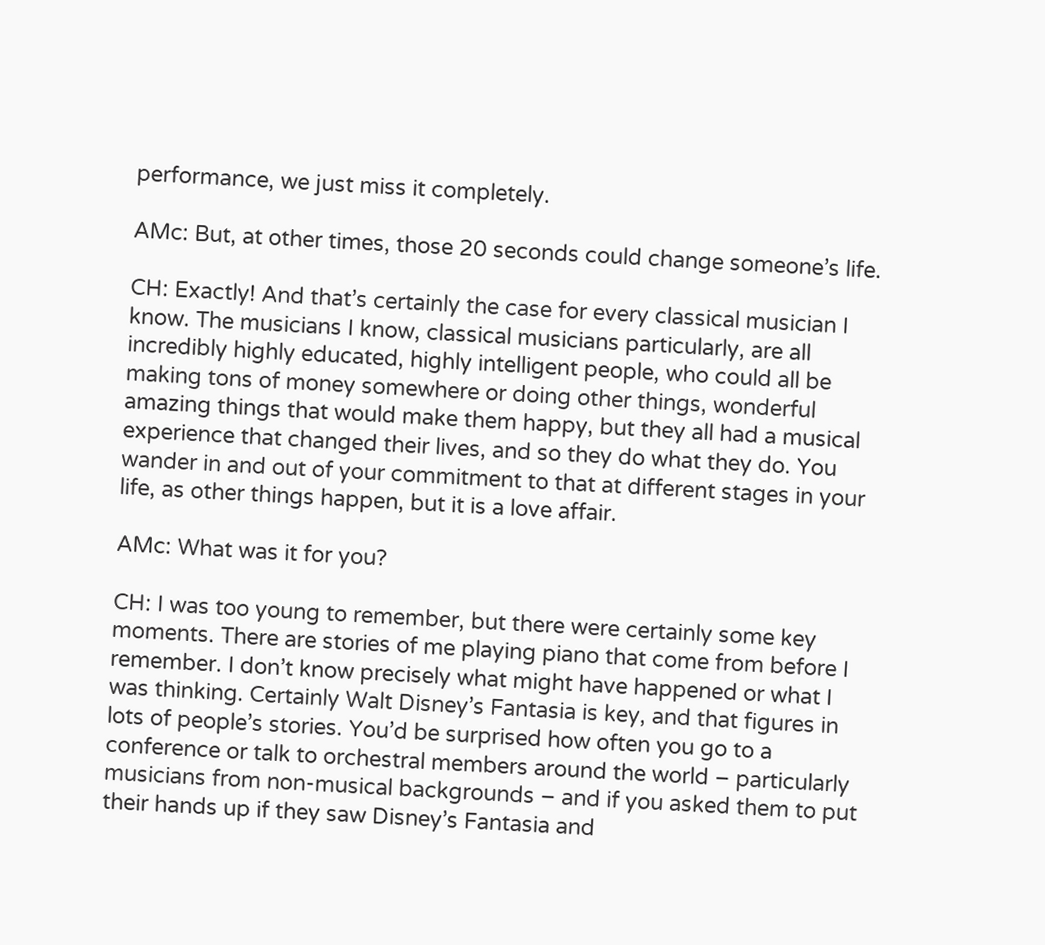performance, we just miss it completely.

AMc: But, at other times, those 20 seconds could change someone’s life.

CH: Exactly! And that’s certainly the case for every classical musician I know. The musicians I know, classical musicians particularly, are all incredibly highly educated, highly intelligent people, who could all be making tons of money somewhere or doing other things, wonderful amazing things that would make them happy, but they all had a musical experience that changed their lives, and so they do what they do. You wander in and out of your commitment to that at different stages in your life, as other things happen, but it is a love affair.

AMc: What was it for you?

CH: I was too young to remember, but there were certainly some key moments. There are stories of me playing piano that come from before I remember. I don’t know precisely what might have happened or what I was thinking. Certainly Walt Disney’s Fantasia is key, and that figures in lots of people’s stories. You’d be surprised how often you go to a conference or talk to orchestral members around the world – particularly musicians from non-musical backgrounds – and if you asked them to put their hands up if they saw Disney’s Fantasia and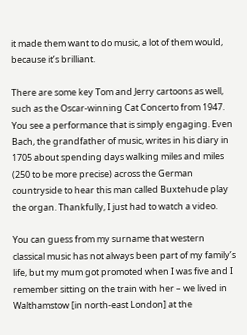it made them want to do music, a lot of them would, because it’s brilliant.

There are some key Tom and Jerry cartoons as well, such as the Oscar-winning Cat Concerto from 1947. You see a performance that is simply engaging. Even Bach, the grandfather of music, writes in his diary in 1705 about spending days walking miles and miles (250 to be more precise) across the German countryside to hear this man called Buxtehude play the organ. Thankfully, I just had to watch a video.

You can guess from my surname that western classical music has not always been part of my family’s life, but my mum got promoted when I was five and I remember sitting on the train with her – we lived in Walthamstow [in north-east London] at the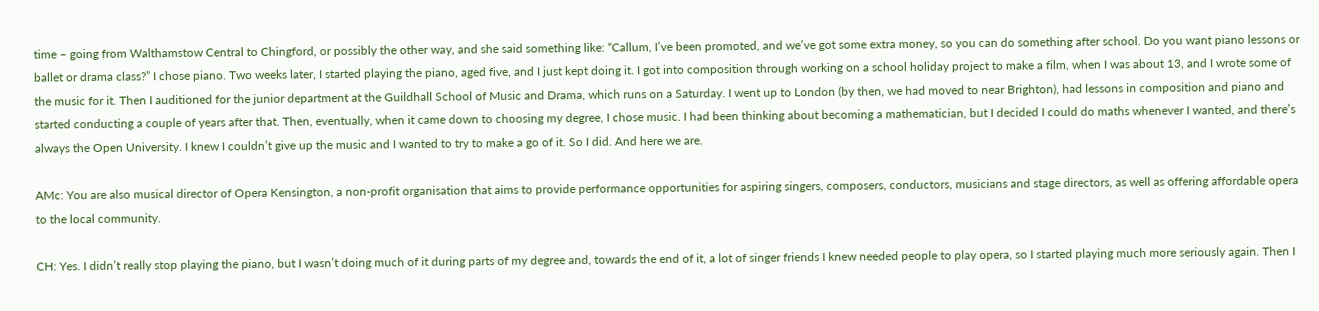time – going from Walthamstow Central to Chingford, or possibly the other way, and she said something like: “Callum, I’ve been promoted, and we’ve got some extra money, so you can do something after school. Do you want piano lessons or ballet or drama class?” I chose piano. Two weeks later, I started playing the piano, aged five, and I just kept doing it. I got into composition through working on a school holiday project to make a film, when I was about 13, and I wrote some of the music for it. Then I auditioned for the junior department at the Guildhall School of Music and Drama, which runs on a Saturday. I went up to London (by then, we had moved to near Brighton), had lessons in composition and piano and started conducting a couple of years after that. Then, eventually, when it came down to choosing my degree, I chose music. I had been thinking about becoming a mathematician, but I decided I could do maths whenever I wanted, and there’s always the Open University. I knew I couldn’t give up the music and I wanted to try to make a go of it. So I did. And here we are.

AMc: You are also musical director of Opera Kensington, a non-profit organisation that aims to provide performance opportunities for aspiring singers, composers, conductors, musicians and stage directors, as well as offering affordable opera to the local community.

CH: Yes. I didn’t really stop playing the piano, but I wasn’t doing much of it during parts of my degree and, towards the end of it, a lot of singer friends I knew needed people to play opera, so I started playing much more seriously again. Then I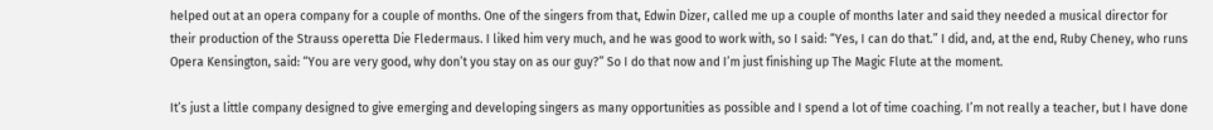helped out at an opera company for a couple of months. One of the singers from that, Edwin Dizer, called me up a couple of months later and said they needed a musical director for their production of the Strauss operetta Die Fledermaus. I liked him very much, and he was good to work with, so I said: “Yes, I can do that.” I did, and, at the end, Ruby Cheney, who runs Opera Kensington, said: “You are very good, why don’t you stay on as our guy?” So I do that now and I’m just finishing up The Magic Flute at the moment.

It’s just a little company designed to give emerging and developing singers as many opportunities as possible and I spend a lot of time coaching. I’m not really a teacher, but I have done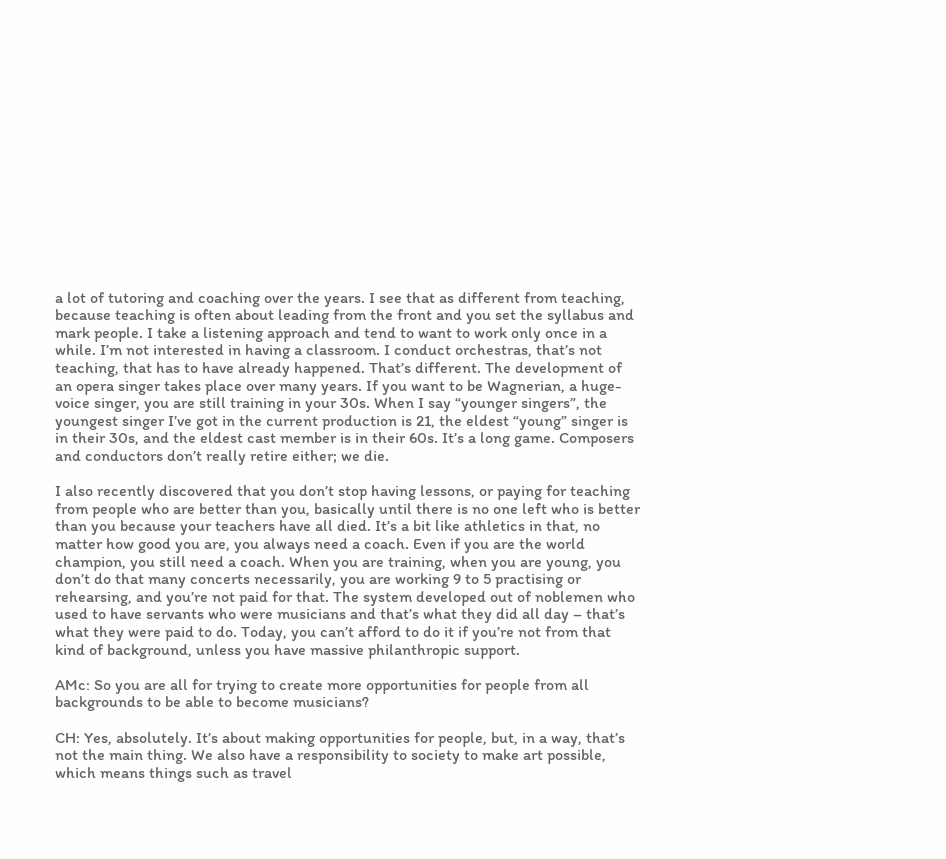a lot of tutoring and coaching over the years. I see that as different from teaching, because teaching is often about leading from the front and you set the syllabus and mark people. I take a listening approach and tend to want to work only once in a while. I’m not interested in having a classroom. I conduct orchestras, that’s not teaching, that has to have already happened. That’s different. The development of an opera singer takes place over many years. If you want to be Wagnerian, a huge-voice singer, you are still training in your 30s. When I say “younger singers”, the youngest singer I’ve got in the current production is 21, the eldest “young” singer is in their 30s, and the eldest cast member is in their 60s. It’s a long game. Composers and conductors don’t really retire either; we die.

I also recently discovered that you don’t stop having lessons, or paying for teaching from people who are better than you, basically until there is no one left who is better than you because your teachers have all died. It’s a bit like athletics in that, no matter how good you are, you always need a coach. Even if you are the world champion, you still need a coach. When you are training, when you are young, you don’t do that many concerts necessarily, you are working 9 to 5 practising or rehearsing, and you’re not paid for that. The system developed out of noblemen who used to have servants who were musicians and that’s what they did all day – that’s what they were paid to do. Today, you can’t afford to do it if you’re not from that kind of background, unless you have massive philanthropic support.

AMc: So you are all for trying to create more opportunities for people from all backgrounds to be able to become musicians?

CH: Yes, absolutely. It’s about making opportunities for people, but, in a way, that’s not the main thing. We also have a responsibility to society to make art possible, which means things such as travel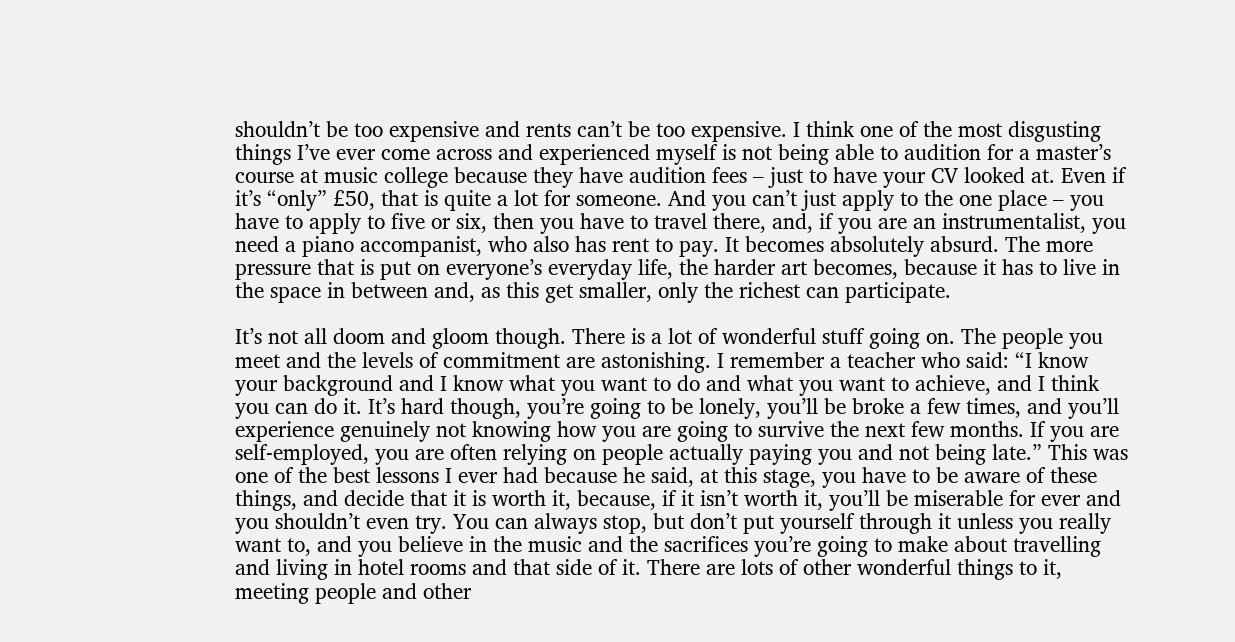shouldn’t be too expensive and rents can’t be too expensive. I think one of the most disgusting things I’ve ever come across and experienced myself is not being able to audition for a master’s course at music college because they have audition fees – just to have your CV looked at. Even if it’s “only” £50, that is quite a lot for someone. And you can’t just apply to the one place – you have to apply to five or six, then you have to travel there, and, if you are an instrumentalist, you need a piano accompanist, who also has rent to pay. It becomes absolutely absurd. The more pressure that is put on everyone’s everyday life, the harder art becomes, because it has to live in the space in between and, as this get smaller, only the richest can participate.

It’s not all doom and gloom though. There is a lot of wonderful stuff going on. The people you meet and the levels of commitment are astonishing. I remember a teacher who said: “I know your background and I know what you want to do and what you want to achieve, and I think you can do it. It’s hard though, you’re going to be lonely, you’ll be broke a few times, and you’ll experience genuinely not knowing how you are going to survive the next few months. If you are self-employed, you are often relying on people actually paying you and not being late.” This was one of the best lessons I ever had because he said, at this stage, you have to be aware of these things, and decide that it is worth it, because, if it isn’t worth it, you’ll be miserable for ever and you shouldn’t even try. You can always stop, but don’t put yourself through it unless you really want to, and you believe in the music and the sacrifices you’re going to make about travelling and living in hotel rooms and that side of it. There are lots of other wonderful things to it, meeting people and other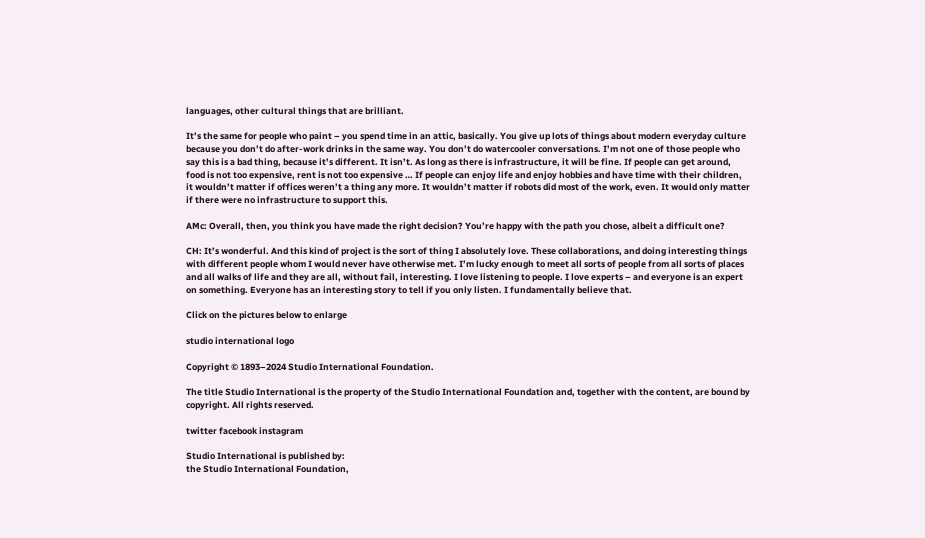languages, other cultural things that are brilliant.

It’s the same for people who paint – you spend time in an attic, basically. You give up lots of things about modern everyday culture because you don’t do after-work drinks in the same way. You don’t do watercooler conversations. I’m not one of those people who say this is a bad thing, because it’s different. It isn’t. As long as there is infrastructure, it will be fine. If people can get around, food is not too expensive, rent is not too expensive … If people can enjoy life and enjoy hobbies and have time with their children, it wouldn’t matter if offices weren’t a thing any more. It wouldn’t matter if robots did most of the work, even. It would only matter if there were no infrastructure to support this.

AMc: Overall, then, you think you have made the right decision? You’re happy with the path you chose, albeit a difficult one?

CH: It’s wonderful. And this kind of project is the sort of thing I absolutely love. These collaborations, and doing interesting things with different people whom I would never have otherwise met. I’m lucky enough to meet all sorts of people from all sorts of places and all walks of life and they are all, without fail, interesting. I love listening to people. I love experts – and everyone is an expert on something. Everyone has an interesting story to tell if you only listen. I fundamentally believe that.

Click on the pictures below to enlarge

studio international logo

Copyright © 1893–2024 Studio International Foundation.

The title Studio International is the property of the Studio International Foundation and, together with the content, are bound by copyright. All rights reserved.

twitter facebook instagram

Studio International is published by:
the Studio International Foundation,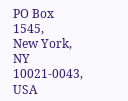PO Box 1545,
New York, NY 10021-0043, USA